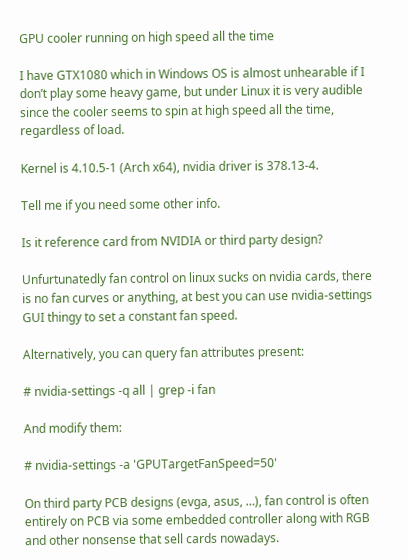GPU cooler running on high speed all the time

I have GTX1080 which in Windows OS is almost unhearable if I don’t play some heavy game, but under Linux it is very audible since the cooler seems to spin at high speed all the time, regardless of load.

Kernel is 4.10.5-1 (Arch x64), nvidia driver is 378.13-4.

Tell me if you need some other info.

Is it reference card from NVIDIA or third party design?

Unfurtunatedly fan control on linux sucks on nvidia cards, there is no fan curves or anything, at best you can use nvidia-settings GUI thingy to set a constant fan speed.

Alternatively, you can query fan attributes present:

# nvidia-settings -q all | grep -i fan

And modify them:

# nvidia-settings -a 'GPUTargetFanSpeed=50'

On third party PCB designs (evga, asus, …), fan control is often entirely on PCB via some embedded controller along with RGB and other nonsense that sell cards nowadays.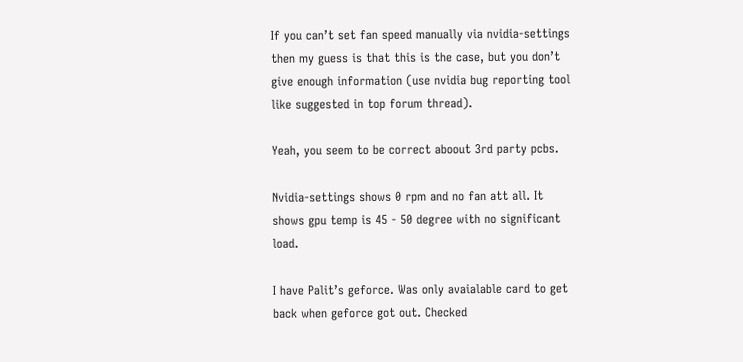If you can’t set fan speed manually via nvidia-settings then my guess is that this is the case, but you don’t give enough information (use nvidia bug reporting tool like suggested in top forum thread).

Yeah, you seem to be correct aboout 3rd party pcbs.

Nvidia-settings shows 0 rpm and no fan att all. It shows gpu temp is 45 - 50 degree with no significant load.

I have Palit’s geforce. Was only avaialable card to get back when geforce got out. Checked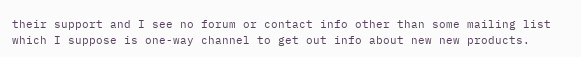their support and I see no forum or contact info other than some mailing list which I suppose is one-way channel to get out info about new new products.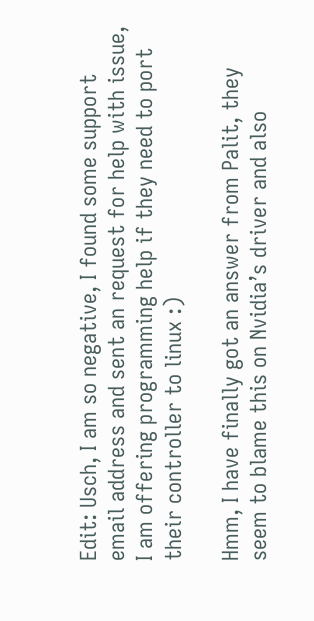Edit: Usch, I am so negative, I found some support email address and sent an request for help with issue, I am offering programming help if they need to port their controller to linux :)

Hmm, I have finally got an answer from Palit, they seem to blame this on Nvidia’s driver and also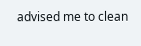advised me to clean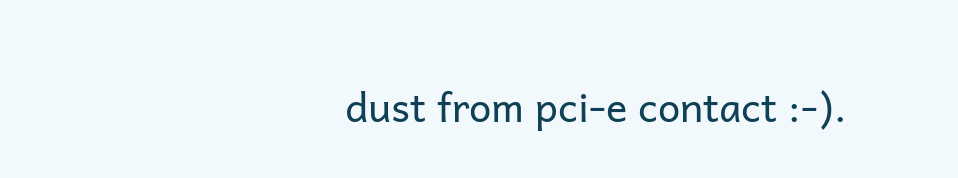dust from pci-e contact :-).